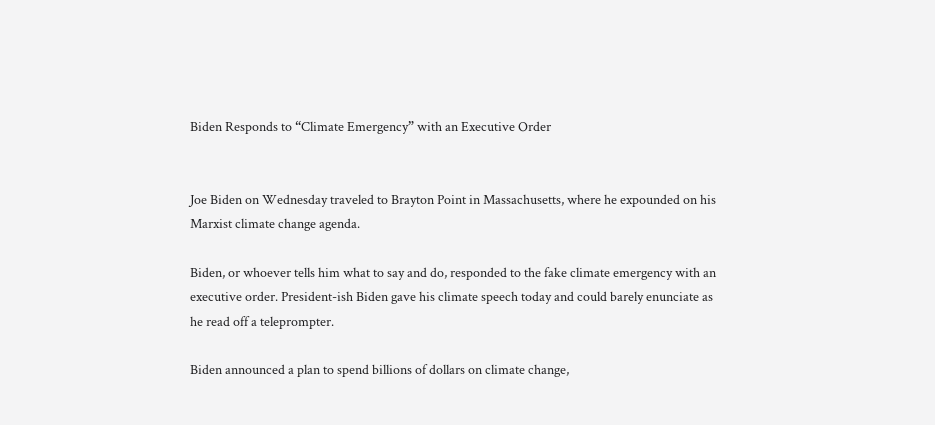Biden Responds to “Climate Emergency” with an Executive Order


Joe Biden on Wednesday traveled to Brayton Point in Massachusetts, where he expounded on his Marxist climate change agenda.

Biden, or whoever tells him what to say and do, responded to the fake climate emergency with an executive order. President-ish Biden gave his climate speech today and could barely enunciate as he read off a teleprompter.

Biden announced a plan to spend billions of dollars on climate change,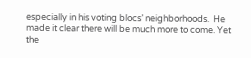especially in his voting blocs’ neighborhoods.  He made it clear there will be much more to come. Yet the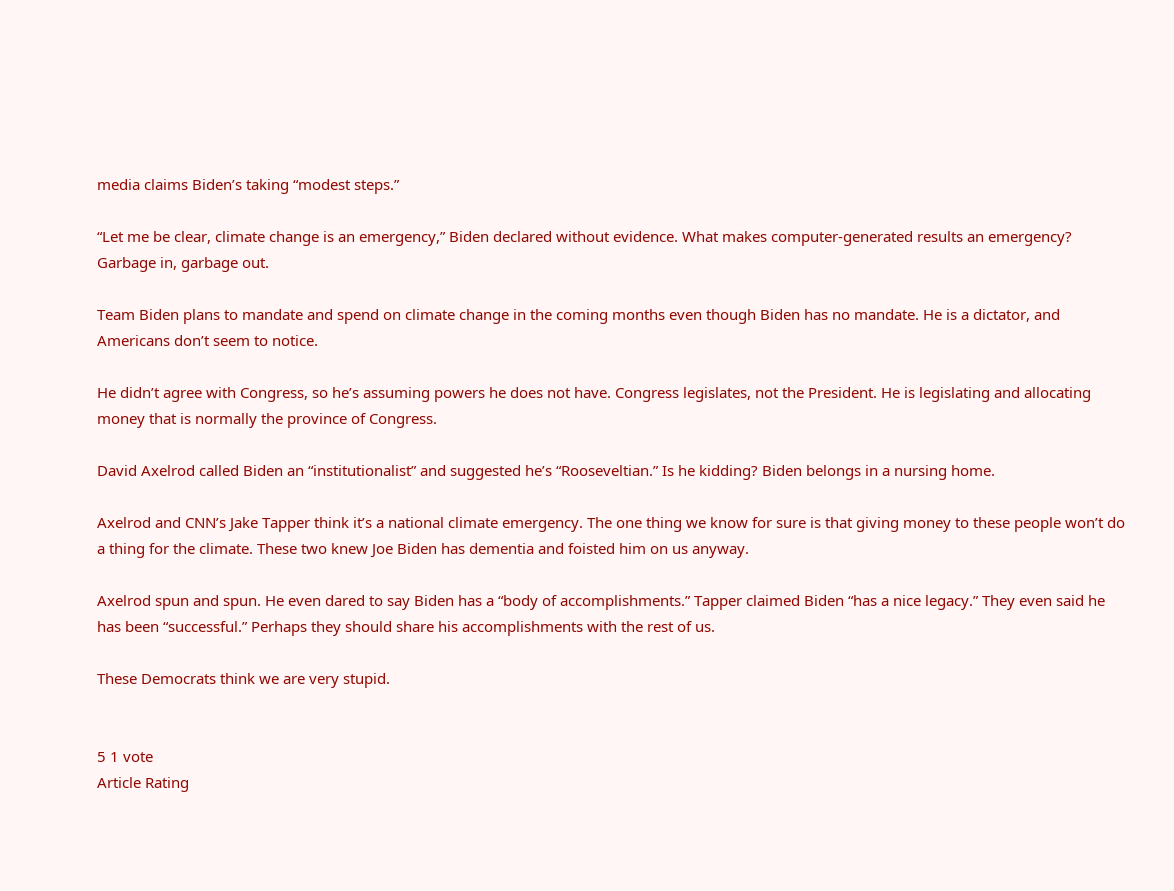media claims Biden’s taking “modest steps.”

“Let me be clear, climate change is an emergency,” Biden declared without evidence. What makes computer-generated results an emergency? Garbage in, garbage out.

Team Biden plans to mandate and spend on climate change in the coming months even though Biden has no mandate. He is a dictator, and Americans don’t seem to notice.

He didn’t agree with Congress, so he’s assuming powers he does not have. Congress legislates, not the President. He is legislating and allocating money that is normally the province of Congress.

David Axelrod called Biden an “institutionalist” and suggested he’s “Rooseveltian.” Is he kidding? Biden belongs in a nursing home.

Axelrod and CNN’s Jake Tapper think it’s a national climate emergency. The one thing we know for sure is that giving money to these people won’t do a thing for the climate. These two knew Joe Biden has dementia and foisted him on us anyway.

Axelrod spun and spun. He even dared to say Biden has a “body of accomplishments.” Tapper claimed Biden “has a nice legacy.” They even said he has been “successful.” Perhaps they should share his accomplishments with the rest of us.

These Democrats think we are very stupid.


5 1 vote
Article Rating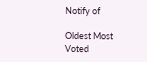Notify of

Oldest Most Voted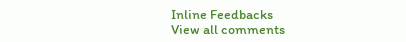Inline Feedbacks
View all comments